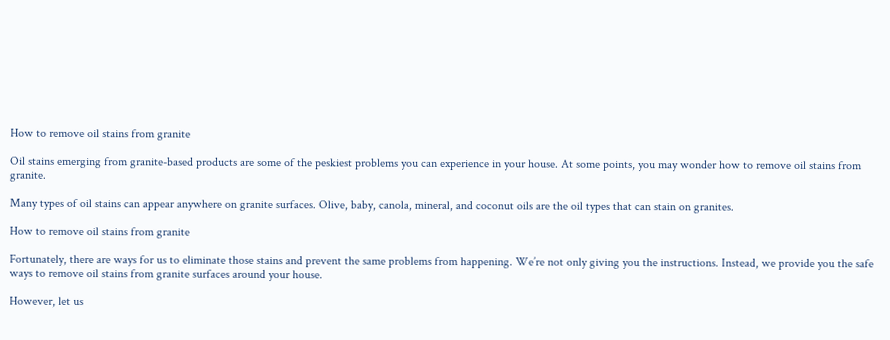How to remove oil stains from granite

Oil stains emerging from granite-based products are some of the peskiest problems you can experience in your house. At some points, you may wonder how to remove oil stains from granite.

Many types of oil stains can appear anywhere on granite surfaces. Olive, baby, canola, mineral, and coconut oils are the oil types that can stain on granites.

How to remove oil stains from granite

Fortunately, there are ways for us to eliminate those stains and prevent the same problems from happening. We’re not only giving you the instructions. Instead, we provide you the safe ways to remove oil stains from granite surfaces around your house.

However, let us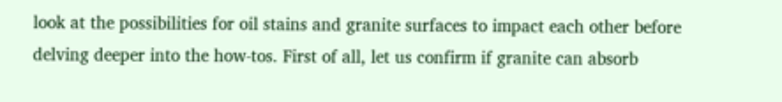look at the possibilities for oil stains and granite surfaces to impact each other before delving deeper into the how-tos. First of all, let us confirm if granite can absorb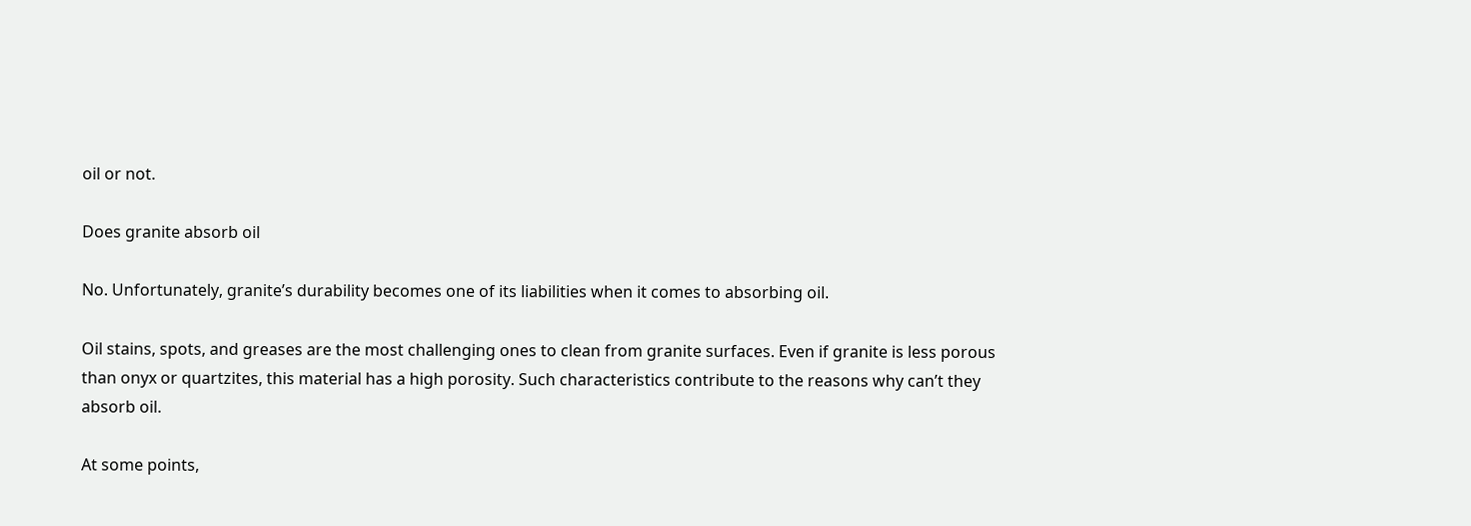oil or not.

Does granite absorb oil

No. Unfortunately, granite’s durability becomes one of its liabilities when it comes to absorbing oil.

Oil stains, spots, and greases are the most challenging ones to clean from granite surfaces. Even if granite is less porous than onyx or quartzites, this material has a high porosity. Such characteristics contribute to the reasons why can’t they absorb oil.

At some points,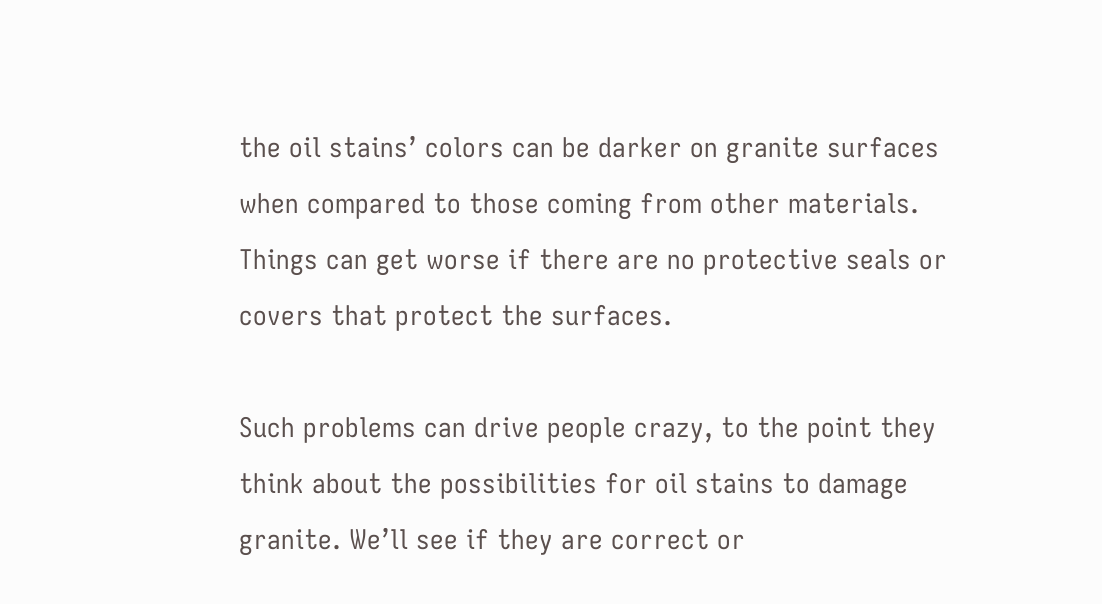the oil stains’ colors can be darker on granite surfaces when compared to those coming from other materials. Things can get worse if there are no protective seals or covers that protect the surfaces.

Such problems can drive people crazy, to the point they think about the possibilities for oil stains to damage granite. We’ll see if they are correct or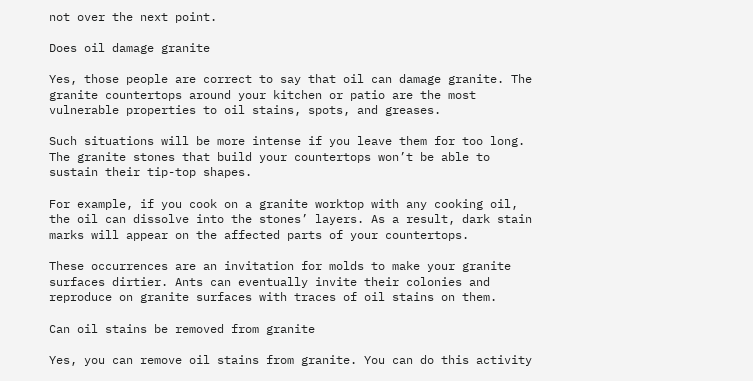not over the next point.

Does oil damage granite

Yes, those people are correct to say that oil can damage granite. The granite countertops around your kitchen or patio are the most vulnerable properties to oil stains, spots, and greases.

Such situations will be more intense if you leave them for too long. The granite stones that build your countertops won’t be able to sustain their tip-top shapes.

For example, if you cook on a granite worktop with any cooking oil, the oil can dissolve into the stones’ layers. As a result, dark stain marks will appear on the affected parts of your countertops.

These occurrences are an invitation for molds to make your granite surfaces dirtier. Ants can eventually invite their colonies and reproduce on granite surfaces with traces of oil stains on them.

Can oil stains be removed from granite

Yes, you can remove oil stains from granite. You can do this activity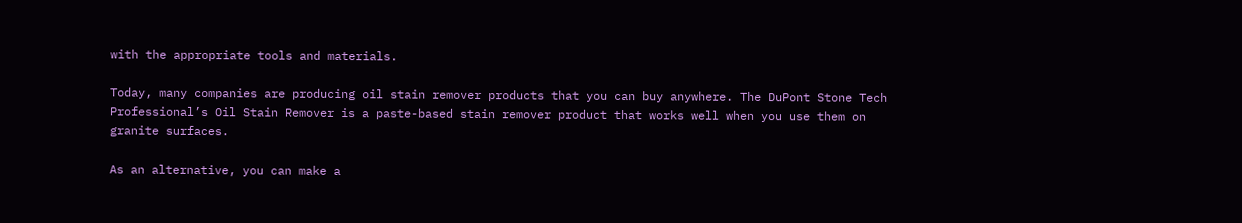with the appropriate tools and materials.

Today, many companies are producing oil stain remover products that you can buy anywhere. The DuPont Stone Tech Professional’s Oil Stain Remover is a paste-based stain remover product that works well when you use them on granite surfaces.

As an alternative, you can make a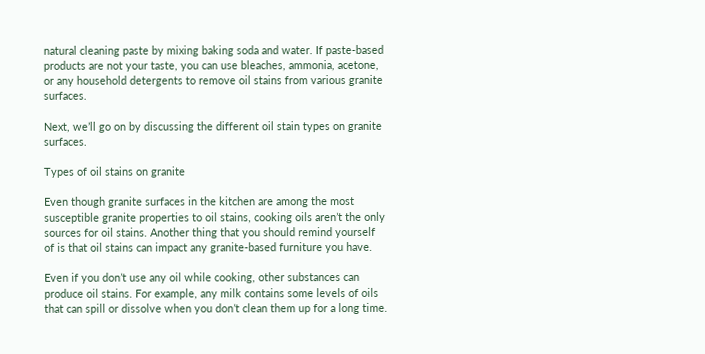natural cleaning paste by mixing baking soda and water. If paste-based products are not your taste, you can use bleaches, ammonia, acetone, or any household detergents to remove oil stains from various granite surfaces.

Next, we’ll go on by discussing the different oil stain types on granite surfaces.

Types of oil stains on granite

Even though granite surfaces in the kitchen are among the most susceptible granite properties to oil stains, cooking oils aren’t the only sources for oil stains. Another thing that you should remind yourself of is that oil stains can impact any granite-based furniture you have.

Even if you don’t use any oil while cooking, other substances can produce oil stains. For example, any milk contains some levels of oils that can spill or dissolve when you don’t clean them up for a long time.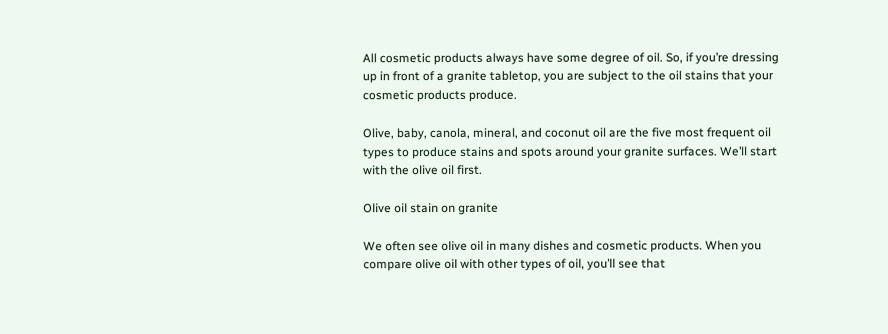All cosmetic products always have some degree of oil. So, if you’re dressing up in front of a granite tabletop, you are subject to the oil stains that your cosmetic products produce.

Olive, baby, canola, mineral, and coconut oil are the five most frequent oil types to produce stains and spots around your granite surfaces. We’ll start with the olive oil first.

Olive oil stain on granite

We often see olive oil in many dishes and cosmetic products. When you compare olive oil with other types of oil, you’ll see that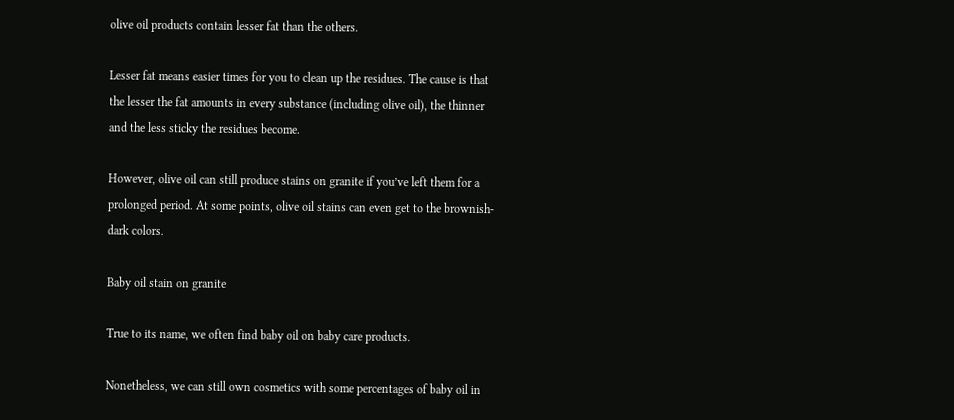olive oil products contain lesser fat than the others.

Lesser fat means easier times for you to clean up the residues. The cause is that the lesser the fat amounts in every substance (including olive oil), the thinner and the less sticky the residues become.

However, olive oil can still produce stains on granite if you’ve left them for a prolonged period. At some points, olive oil stains can even get to the brownish-dark colors.

Baby oil stain on granite

True to its name, we often find baby oil on baby care products.

Nonetheless, we can still own cosmetics with some percentages of baby oil in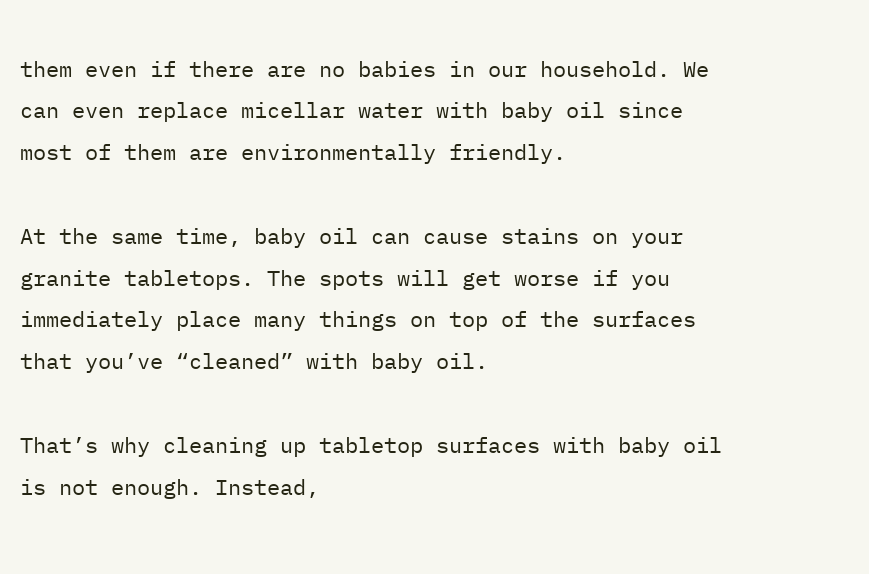them even if there are no babies in our household. We can even replace micellar water with baby oil since most of them are environmentally friendly.

At the same time, baby oil can cause stains on your granite tabletops. The spots will get worse if you immediately place many things on top of the surfaces that you’ve “cleaned” with baby oil.

That’s why cleaning up tabletop surfaces with baby oil is not enough. Instead,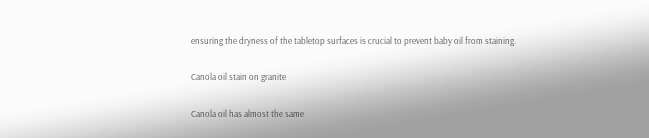ensuring the dryness of the tabletop surfaces is crucial to prevent baby oil from staining.

Canola oil stain on granite

Canola oil has almost the same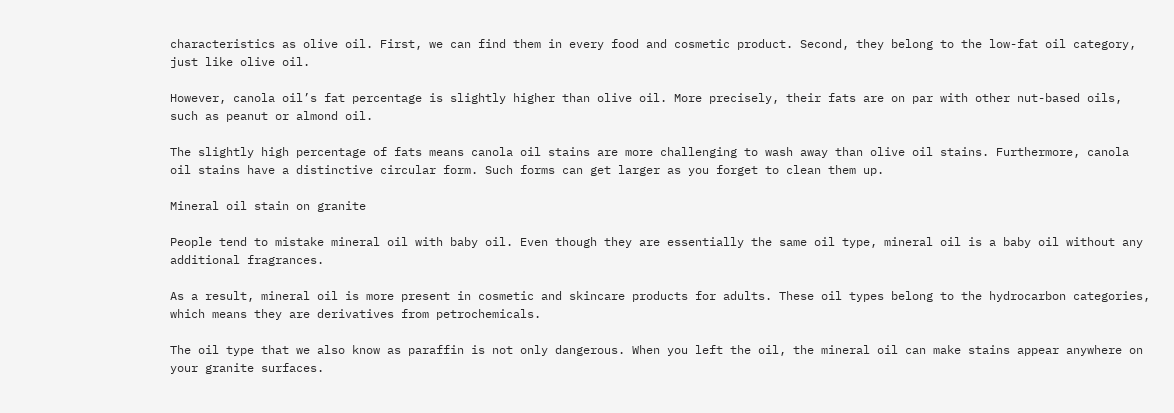characteristics as olive oil. First, we can find them in every food and cosmetic product. Second, they belong to the low-fat oil category, just like olive oil.

However, canola oil’s fat percentage is slightly higher than olive oil. More precisely, their fats are on par with other nut-based oils, such as peanut or almond oil.

The slightly high percentage of fats means canola oil stains are more challenging to wash away than olive oil stains. Furthermore, canola oil stains have a distinctive circular form. Such forms can get larger as you forget to clean them up.

Mineral oil stain on granite

People tend to mistake mineral oil with baby oil. Even though they are essentially the same oil type, mineral oil is a baby oil without any additional fragrances.

As a result, mineral oil is more present in cosmetic and skincare products for adults. These oil types belong to the hydrocarbon categories, which means they are derivatives from petrochemicals.

The oil type that we also know as paraffin is not only dangerous. When you left the oil, the mineral oil can make stains appear anywhere on your granite surfaces.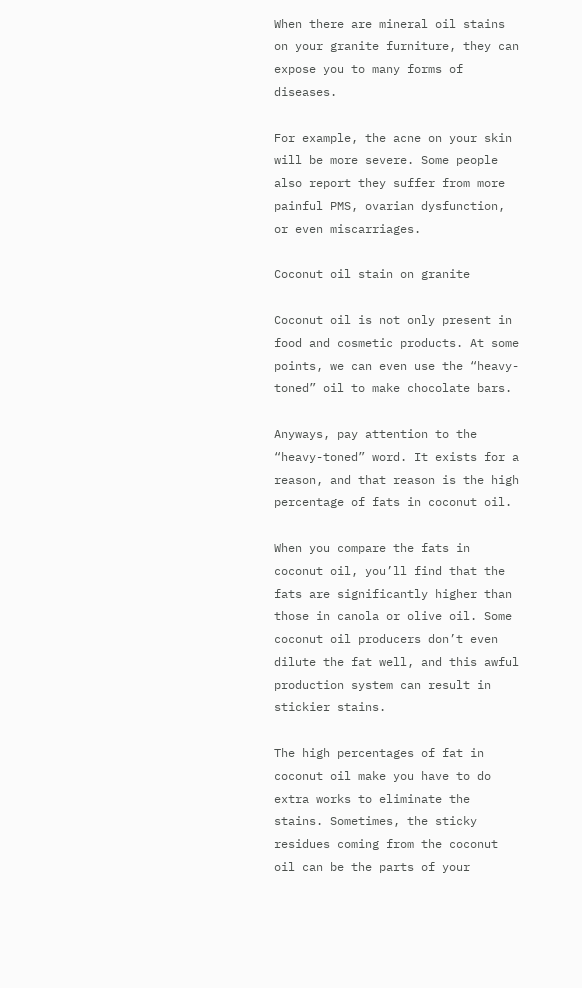When there are mineral oil stains on your granite furniture, they can expose you to many forms of diseases.

For example, the acne on your skin will be more severe. Some people also report they suffer from more painful PMS, ovarian dysfunction, or even miscarriages.

Coconut oil stain on granite

Coconut oil is not only present in food and cosmetic products. At some points, we can even use the “heavy-toned” oil to make chocolate bars.

Anyways, pay attention to the “heavy-toned” word. It exists for a reason, and that reason is the high percentage of fats in coconut oil.

When you compare the fats in coconut oil, you’ll find that the fats are significantly higher than those in canola or olive oil. Some coconut oil producers don’t even dilute the fat well, and this awful production system can result in stickier stains.

The high percentages of fat in coconut oil make you have to do extra works to eliminate the stains. Sometimes, the sticky residues coming from the coconut oil can be the parts of your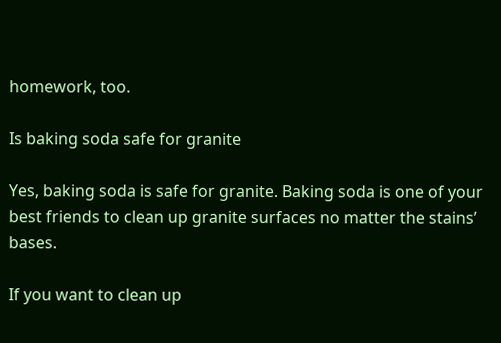homework, too.

Is baking soda safe for granite

Yes, baking soda is safe for granite. Baking soda is one of your best friends to clean up granite surfaces no matter the stains’ bases.

If you want to clean up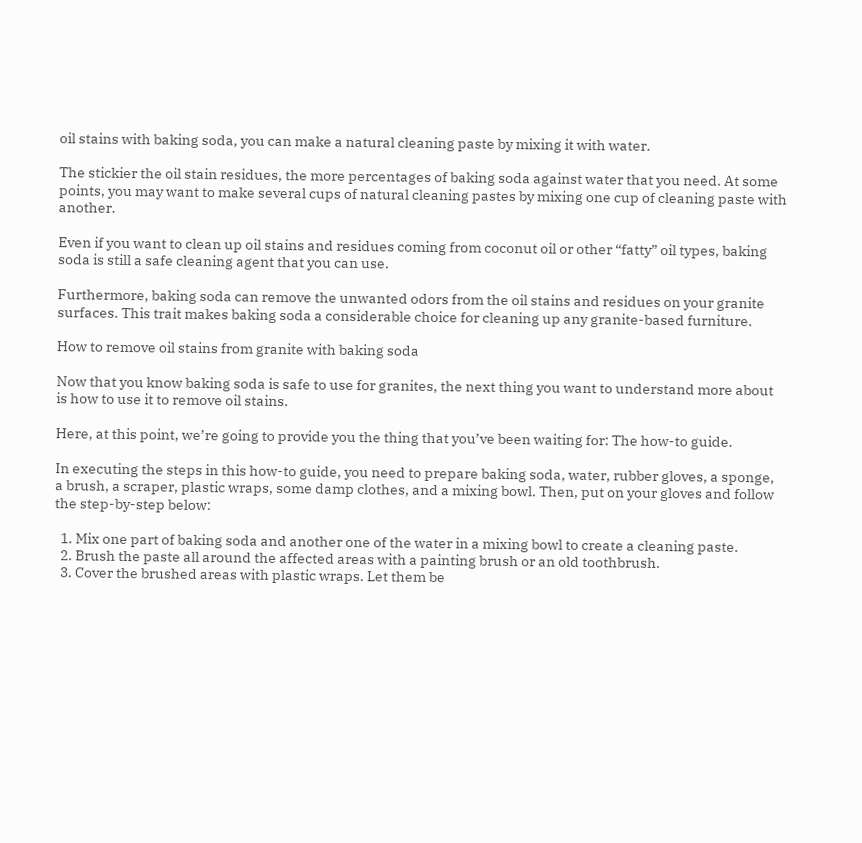oil stains with baking soda, you can make a natural cleaning paste by mixing it with water.

The stickier the oil stain residues, the more percentages of baking soda against water that you need. At some points, you may want to make several cups of natural cleaning pastes by mixing one cup of cleaning paste with another.

Even if you want to clean up oil stains and residues coming from coconut oil or other “fatty” oil types, baking soda is still a safe cleaning agent that you can use.

Furthermore, baking soda can remove the unwanted odors from the oil stains and residues on your granite surfaces. This trait makes baking soda a considerable choice for cleaning up any granite-based furniture.

How to remove oil stains from granite with baking soda

Now that you know baking soda is safe to use for granites, the next thing you want to understand more about is how to use it to remove oil stains.

Here, at this point, we’re going to provide you the thing that you’ve been waiting for: The how-to guide.

In executing the steps in this how-to guide, you need to prepare baking soda, water, rubber gloves, a sponge, a brush, a scraper, plastic wraps, some damp clothes, and a mixing bowl. Then, put on your gloves and follow the step-by-step below:

  1. Mix one part of baking soda and another one of the water in a mixing bowl to create a cleaning paste.
  2. Brush the paste all around the affected areas with a painting brush or an old toothbrush.
  3. Cover the brushed areas with plastic wraps. Let them be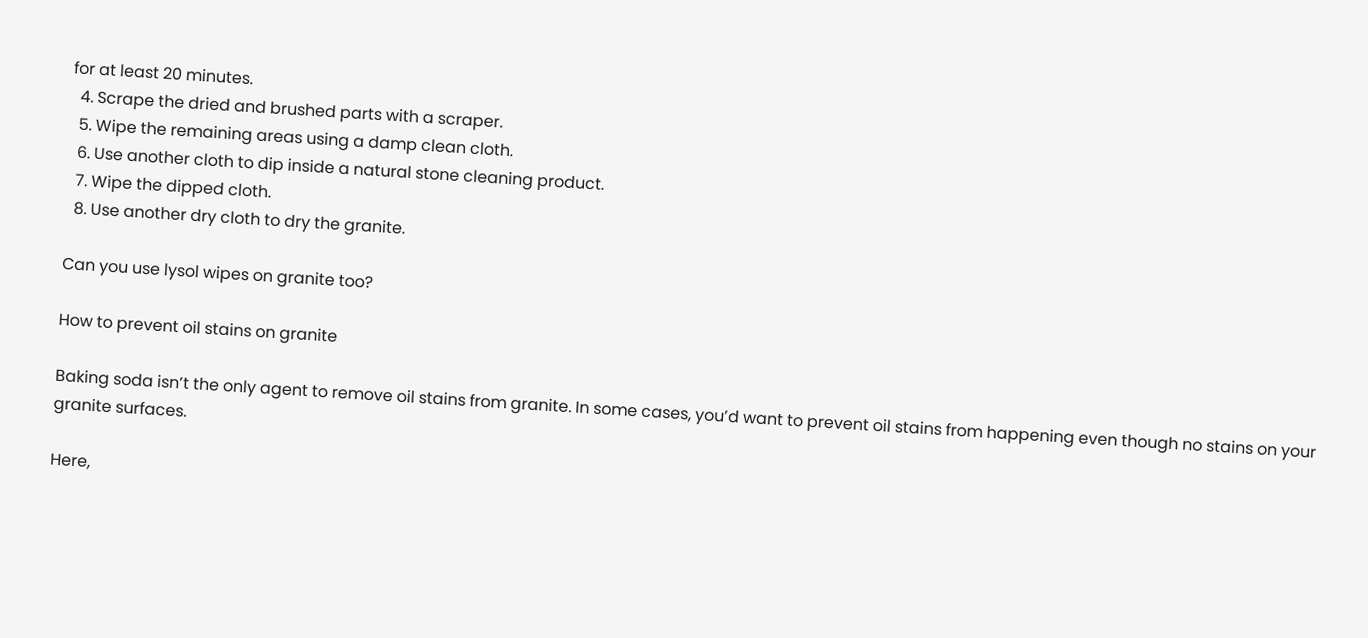for at least 20 minutes.
  4. Scrape the dried and brushed parts with a scraper.
  5. Wipe the remaining areas using a damp clean cloth.
  6. Use another cloth to dip inside a natural stone cleaning product.
  7. Wipe the dipped cloth.
  8. Use another dry cloth to dry the granite.

Can you use lysol wipes on granite too?

How to prevent oil stains on granite

Baking soda isn’t the only agent to remove oil stains from granite. In some cases, you’d want to prevent oil stains from happening even though no stains on your granite surfaces.

Here,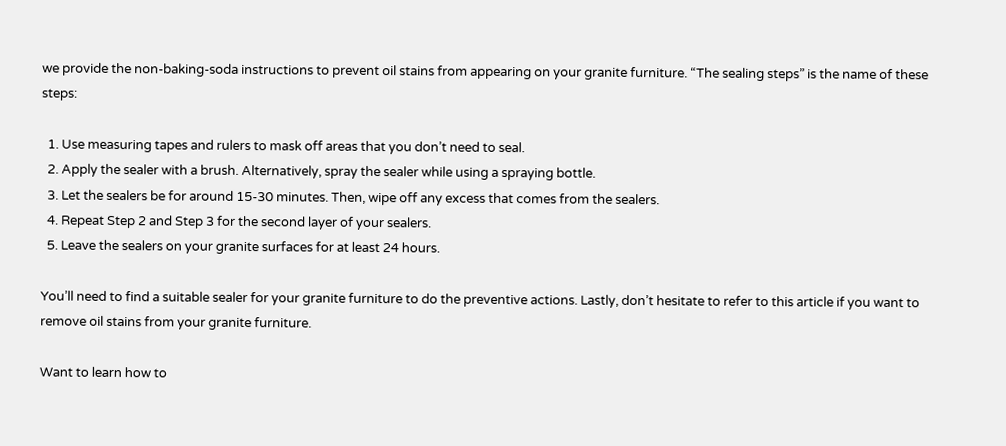we provide the non-baking-soda instructions to prevent oil stains from appearing on your granite furniture. “The sealing steps” is the name of these steps:

  1. Use measuring tapes and rulers to mask off areas that you don’t need to seal.
  2. Apply the sealer with a brush. Alternatively, spray the sealer while using a spraying bottle.
  3. Let the sealers be for around 15-30 minutes. Then, wipe off any excess that comes from the sealers.
  4. Repeat Step 2 and Step 3 for the second layer of your sealers.
  5. Leave the sealers on your granite surfaces for at least 24 hours.

You’ll need to find a suitable sealer for your granite furniture to do the preventive actions. Lastly, don’t hesitate to refer to this article if you want to remove oil stains from your granite furniture.

Want to learn how to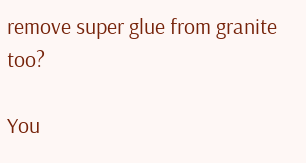remove super glue from granite too?

You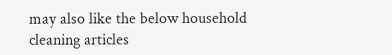may also like the below household cleaning articles